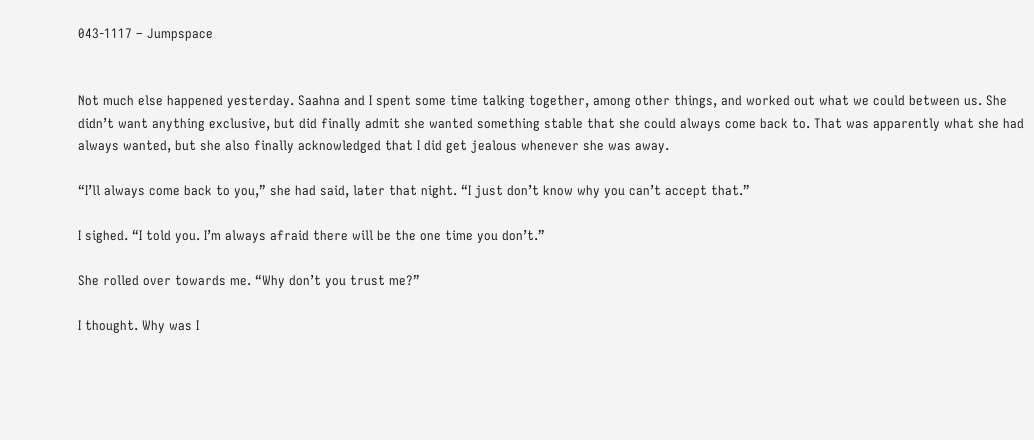043-1117 – Jumpspace


Not much else happened yesterday. Saahna and I spent some time talking together, among other things, and worked out what we could between us. She didn’t want anything exclusive, but did finally admit she wanted something stable that she could always come back to. That was apparently what she had always wanted, but she also finally acknowledged that I did get jealous whenever she was away.

“I’ll always come back to you,” she had said, later that night. “I just don’t know why you can’t accept that.”

I sighed. “I told you. I’m always afraid there will be the one time you don’t.”

She rolled over towards me. “Why don’t you trust me?”

I thought. Why was I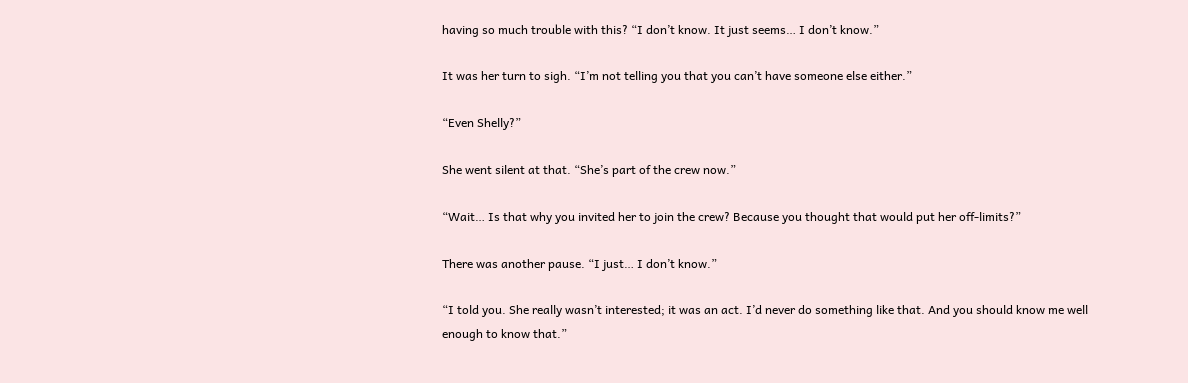having so much trouble with this? “I don’t know. It just seems… I don’t know.”

It was her turn to sigh. “I’m not telling you that you can’t have someone else either.”

“Even Shelly?”

She went silent at that. “She’s part of the crew now.”

“Wait… Is that why you invited her to join the crew? Because you thought that would put her off-limits?”

There was another pause. “I just… I don’t know.”

“I told you. She really wasn’t interested; it was an act. I’d never do something like that. And you should know me well enough to know that.”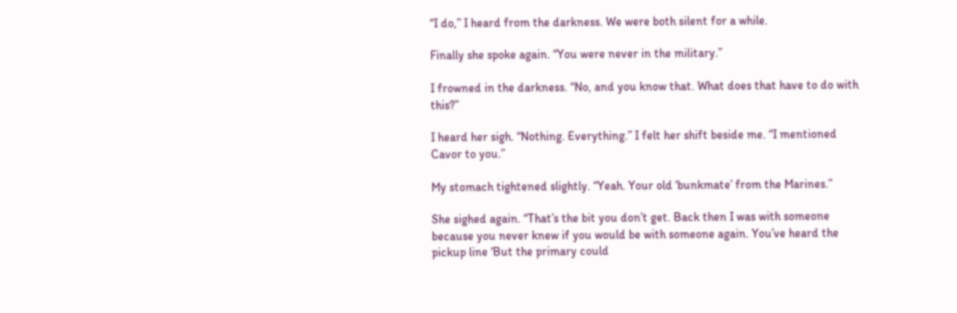“I do,” I heard from the darkness. We were both silent for a while.

Finally she spoke again. “You were never in the military.”

I frowned in the darkness. “No, and you know that. What does that have to do with this?”

I heard her sigh. “Nothing. Everything.” I felt her shift beside me. “I mentioned Cavor to you.”

My stomach tightened slightly. “Yeah. Your old ‘bunkmate’ from the Marines.”

She sighed again. “That’s the bit you don’t get. Back then I was with someone because you never knew if you would be with someone again. You’ve heard the pickup line ‘But the primary could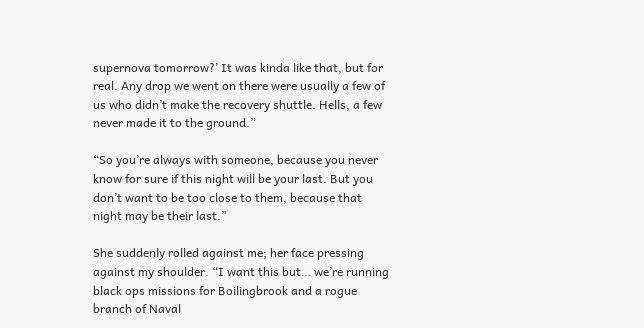supernova tomorrow?’ It was kinda like that, but for real. Any drop we went on there were usually a few of us who didn’t make the recovery shuttle. Hells, a few never made it to the ground.”

“So you’re always with someone, because you never know for sure if this night will be your last. But you don’t want to be too close to them, because that night may be their last.”

She suddenly rolled against me; her face pressing against my shoulder. “I want this but… we’re running black ops missions for Boilingbrook and a rogue branch of Naval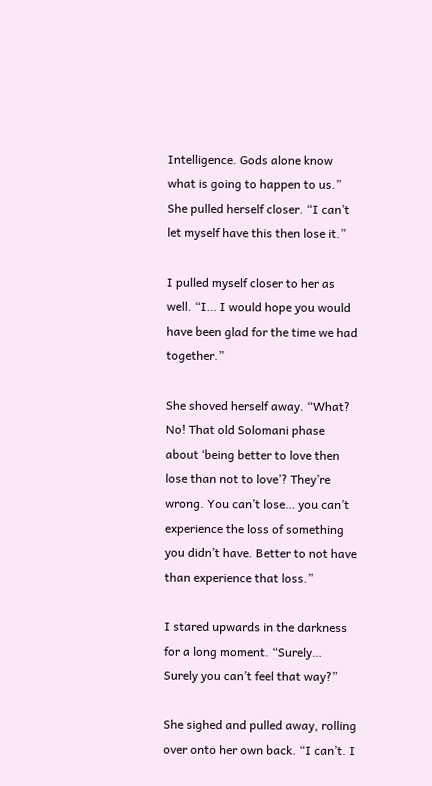Intelligence. Gods alone know what is going to happen to us.” She pulled herself closer. “I can’t let myself have this then lose it.”

I pulled myself closer to her as well. “I… I would hope you would have been glad for the time we had together.”

She shoved herself away. “What? No! That old Solomani phase about ‘being better to love then lose than not to love’? They’re wrong. You can’t lose… you can’t experience the loss of something you didn’t have. Better to not have than experience that loss.”

I stared upwards in the darkness for a long moment. “Surely… Surely you can’t feel that way?”

She sighed and pulled away, rolling over onto her own back. “I can’t. I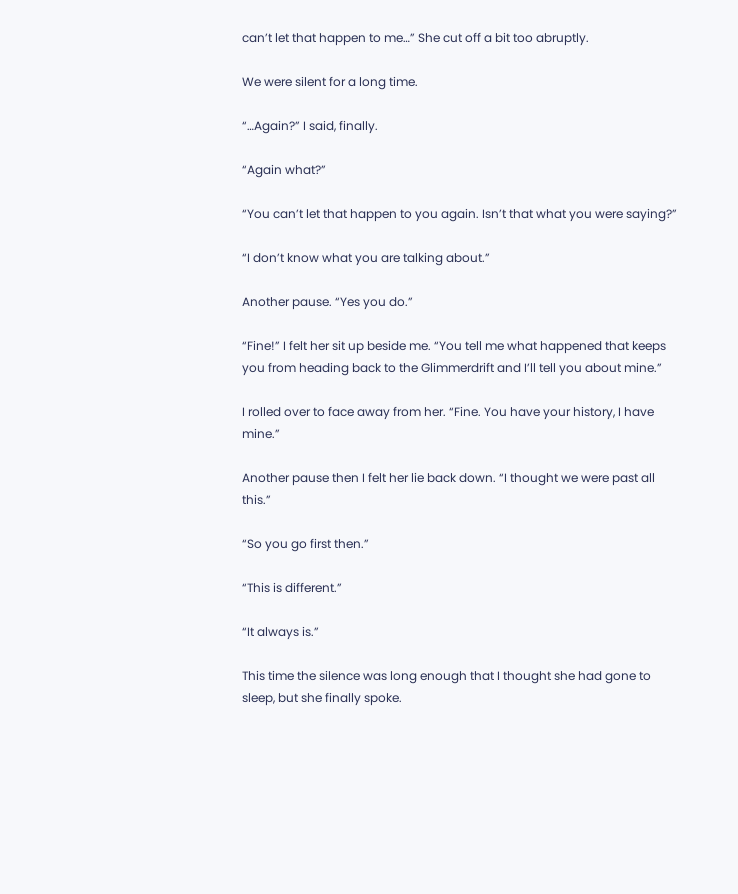can’t let that happen to me…” She cut off a bit too abruptly.

We were silent for a long time.

“…Again?” I said, finally.

“Again what?”

“You can’t let that happen to you again. Isn’t that what you were saying?”

“I don’t know what you are talking about.”

Another pause. “Yes you do.”

“Fine!” I felt her sit up beside me. “You tell me what happened that keeps you from heading back to the Glimmerdrift and I’ll tell you about mine.”

I rolled over to face away from her. “Fine. You have your history, I have mine.”

Another pause then I felt her lie back down. “I thought we were past all this.”

“So you go first then.”

“This is different.”

“It always is.”

This time the silence was long enough that I thought she had gone to sleep, but she finally spoke.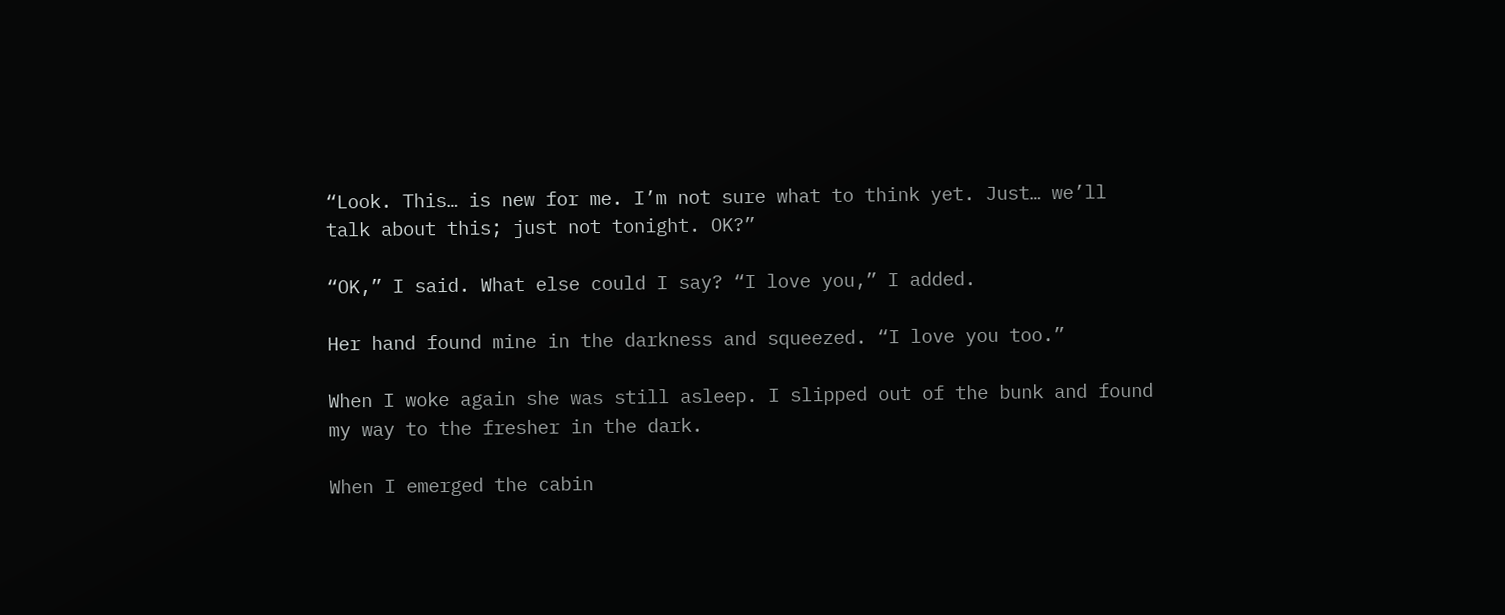“Look. This… is new for me. I’m not sure what to think yet. Just… we’ll talk about this; just not tonight. OK?”

“OK,” I said. What else could I say? “I love you,” I added.

Her hand found mine in the darkness and squeezed. “I love you too.”

When I woke again she was still asleep. I slipped out of the bunk and found my way to the fresher in the dark.

When I emerged the cabin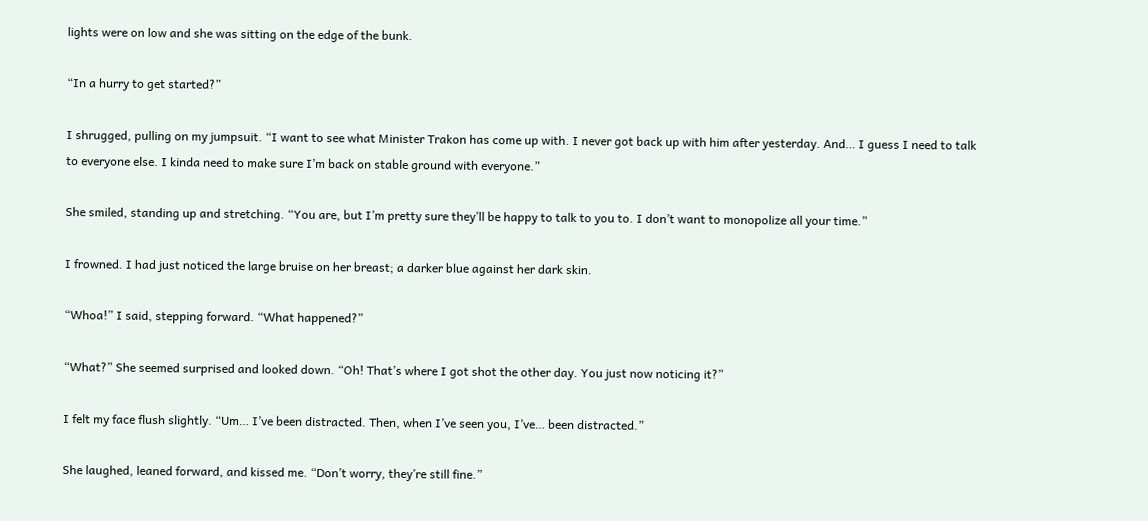lights were on low and she was sitting on the edge of the bunk.

“In a hurry to get started?”

I shrugged, pulling on my jumpsuit. “I want to see what Minister Trakon has come up with. I never got back up with him after yesterday. And… I guess I need to talk to everyone else. I kinda need to make sure I’m back on stable ground with everyone.”

She smiled, standing up and stretching. “You are, but I’m pretty sure they’ll be happy to talk to you to. I don’t want to monopolize all your time.”

I frowned. I had just noticed the large bruise on her breast; a darker blue against her dark skin.

“Whoa!” I said, stepping forward. “What happened?”

“What?” She seemed surprised and looked down. “Oh! That’s where I got shot the other day. You just now noticing it?”

I felt my face flush slightly. “Um… I’ve been distracted. Then, when I’ve seen you, I’ve… been distracted.”

She laughed, leaned forward, and kissed me. “Don’t worry, they’re still fine.”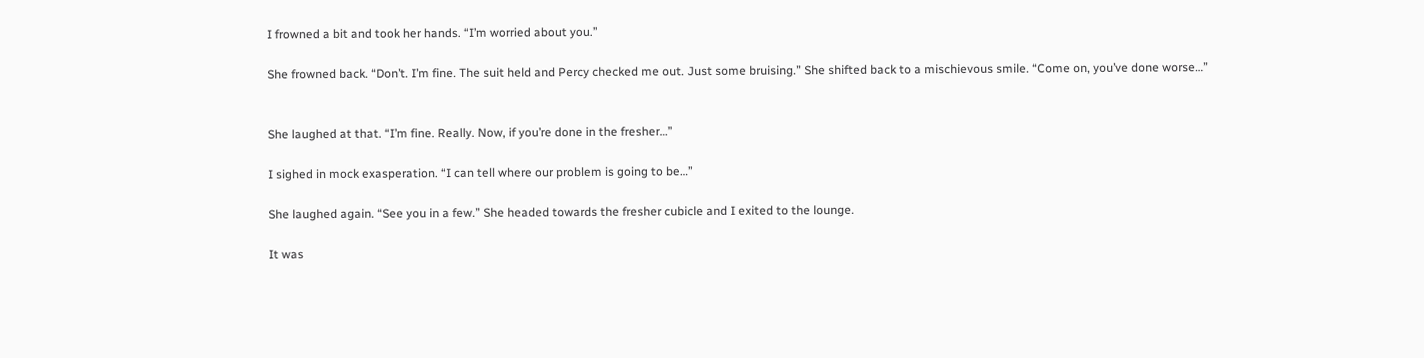I frowned a bit and took her hands. “I’m worried about you.”

She frowned back. “Don’t. I’m fine. The suit held and Percy checked me out. Just some bruising.” She shifted back to a mischievous smile. “Come on, you’ve done worse…”


She laughed at that. “I’m fine. Really. Now, if you’re done in the fresher…”

I sighed in mock exasperation. “I can tell where our problem is going to be…”

She laughed again. “See you in a few.” She headed towards the fresher cubicle and I exited to the lounge.

It was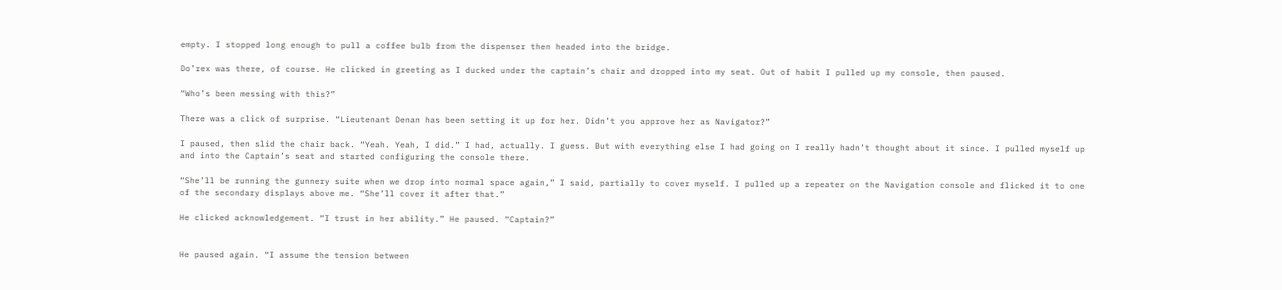empty. I stopped long enough to pull a coffee bulb from the dispenser then headed into the bridge.

Do’rex was there, of course. He clicked in greeting as I ducked under the captain’s chair and dropped into my seat. Out of habit I pulled up my console, then paused.

“Who’s been messing with this?”

There was a click of surprise. “Lieutenant Denan has been setting it up for her. Didn’t you approve her as Navigator?”

I paused, then slid the chair back. “Yeah. Yeah, I did.” I had, actually. I guess. But with everything else I had going on I really hadn’t thought about it since. I pulled myself up and into the Captain’s seat and started configuring the console there.

“She’ll be running the gunnery suite when we drop into normal space again,” I said, partially to cover myself. I pulled up a repeater on the Navigation console and flicked it to one of the secondary displays above me. “She’ll cover it after that.”

He clicked acknowledgement. “I trust in her ability.” He paused. “Captain?”


He paused again. “I assume the tension between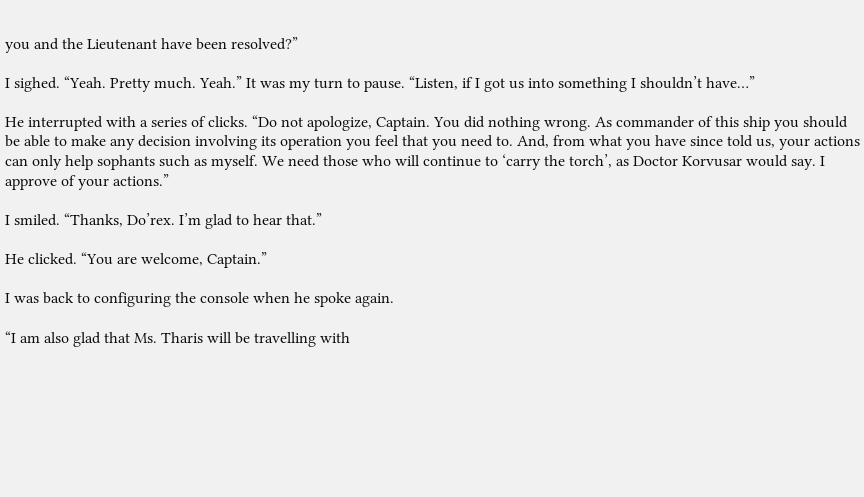you and the Lieutenant have been resolved?”

I sighed. “Yeah. Pretty much. Yeah.” It was my turn to pause. “Listen, if I got us into something I shouldn’t have…”

He interrupted with a series of clicks. “Do not apologize, Captain. You did nothing wrong. As commander of this ship you should be able to make any decision involving its operation you feel that you need to. And, from what you have since told us, your actions can only help sophants such as myself. We need those who will continue to ‘carry the torch’, as Doctor Korvusar would say. I approve of your actions.”

I smiled. “Thanks, Do’rex. I’m glad to hear that.”

He clicked. “You are welcome, Captain.”

I was back to configuring the console when he spoke again.

“I am also glad that Ms. Tharis will be travelling with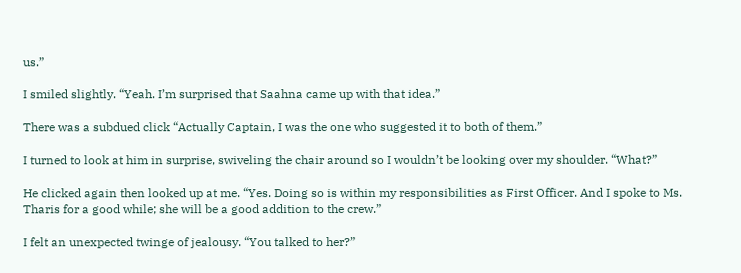us.”

I smiled slightly. “Yeah. I’m surprised that Saahna came up with that idea.”

There was a subdued click “Actually Captain, I was the one who suggested it to both of them.”

I turned to look at him in surprise, swiveling the chair around so I wouldn’t be looking over my shoulder. “What?”

He clicked again then looked up at me. “Yes. Doing so is within my responsibilities as First Officer. And I spoke to Ms. Tharis for a good while; she will be a good addition to the crew.”

I felt an unexpected twinge of jealousy. “You talked to her?”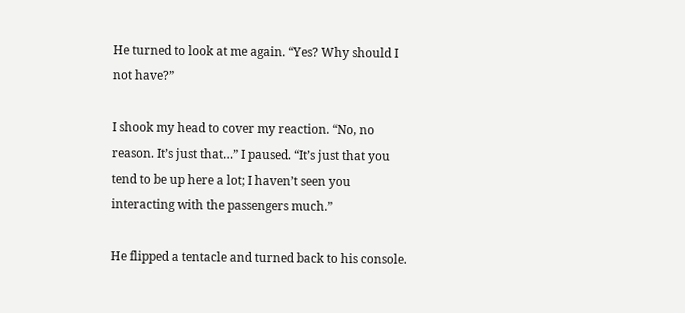He turned to look at me again. “Yes? Why should I not have?”

I shook my head to cover my reaction. “No, no reason. It’s just that…” I paused. “It’s just that you tend to be up here a lot; I haven’t seen you interacting with the passengers much.”

He flipped a tentacle and turned back to his console.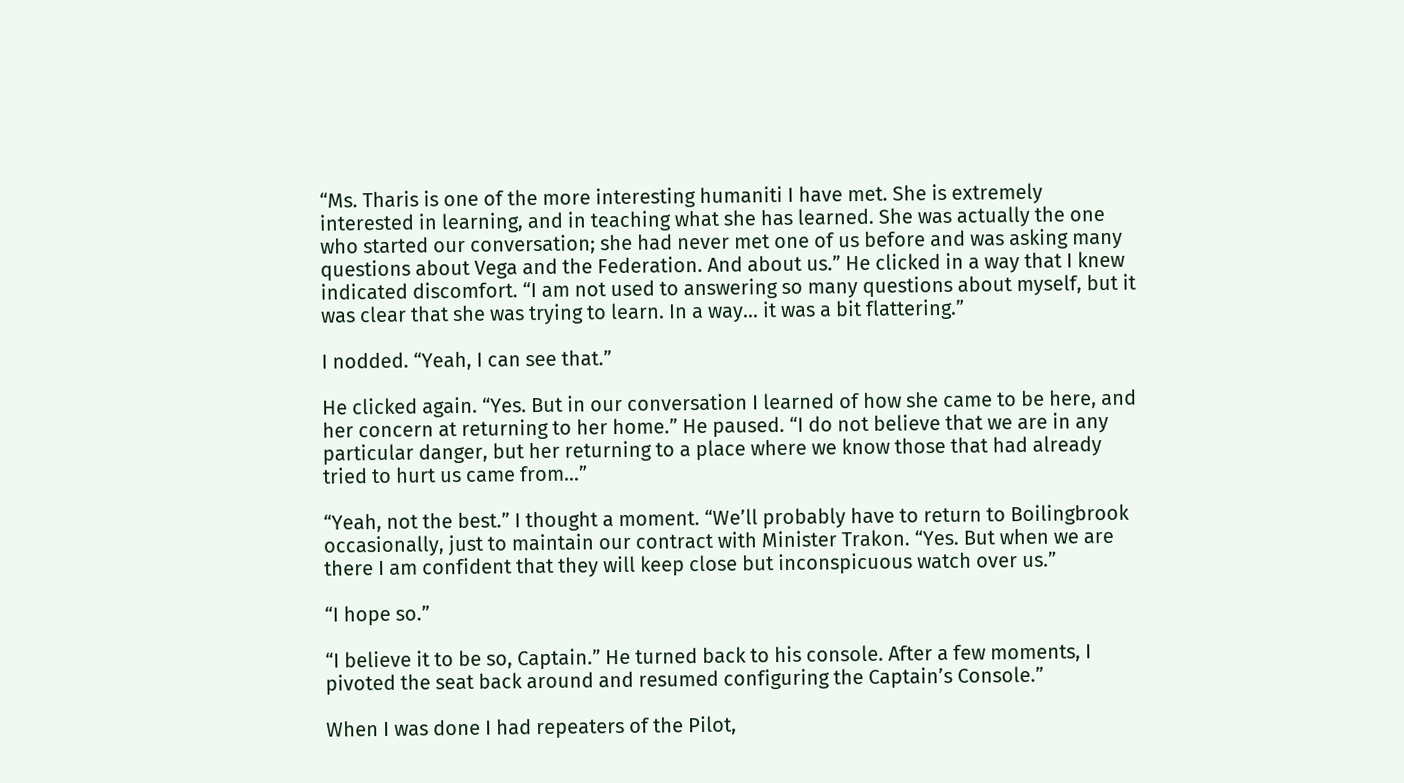“Ms. Tharis is one of the more interesting humaniti I have met. She is extremely interested in learning, and in teaching what she has learned. She was actually the one who started our conversation; she had never met one of us before and was asking many questions about Vega and the Federation. And about us.” He clicked in a way that I knew indicated discomfort. “I am not used to answering so many questions about myself, but it was clear that she was trying to learn. In a way… it was a bit flattering.”

I nodded. “Yeah, I can see that.”

He clicked again. “Yes. But in our conversation I learned of how she came to be here, and her concern at returning to her home.” He paused. “I do not believe that we are in any particular danger, but her returning to a place where we know those that had already tried to hurt us came from…”

“Yeah, not the best.” I thought a moment. “We’ll probably have to return to Boilingbrook occasionally, just to maintain our contract with Minister Trakon. “Yes. But when we are there I am confident that they will keep close but inconspicuous watch over us.”

“I hope so.”

“I believe it to be so, Captain.” He turned back to his console. After a few moments, I pivoted the seat back around and resumed configuring the Captain’s Console.”

When I was done I had repeaters of the Pilot,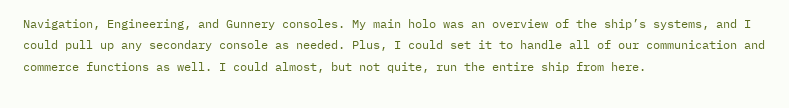Navigation, Engineering, and Gunnery consoles. My main holo was an overview of the ship’s systems, and I could pull up any secondary console as needed. Plus, I could set it to handle all of our communication and commerce functions as well. I could almost, but not quite, run the entire ship from here.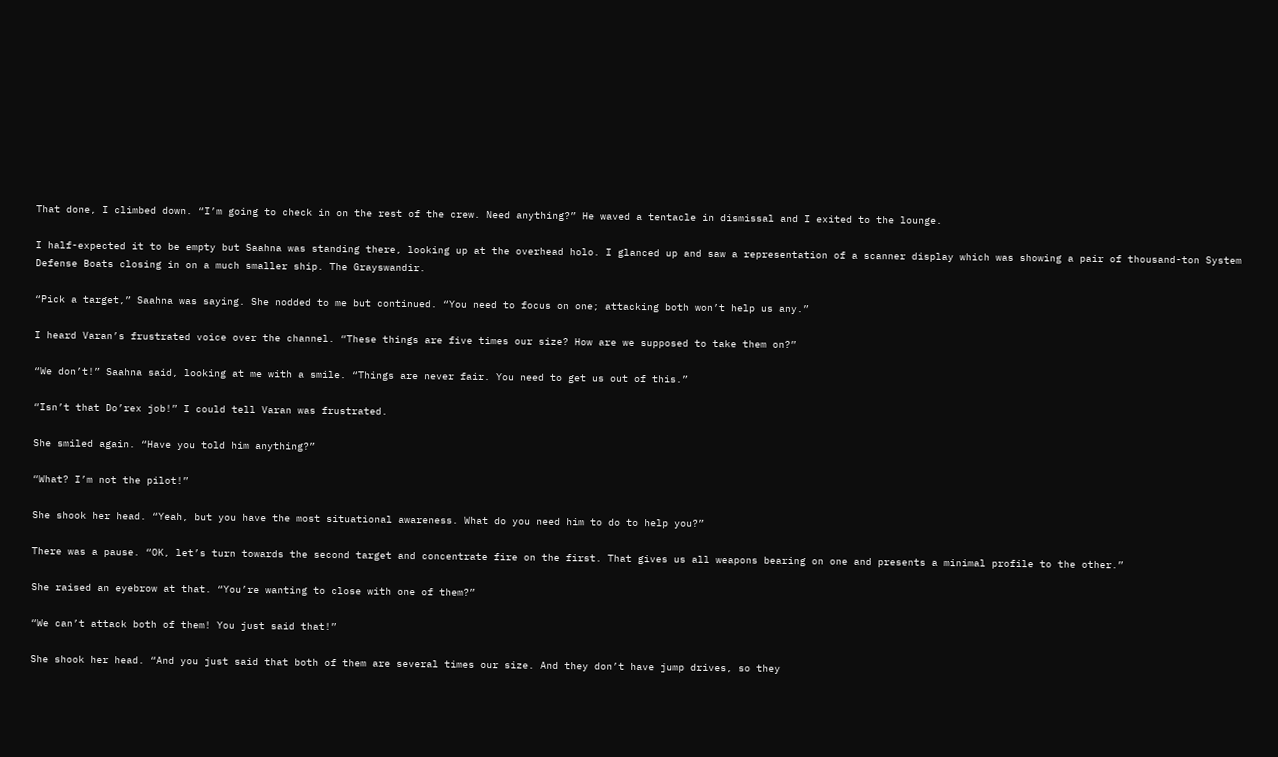That done, I climbed down. “I’m going to check in on the rest of the crew. Need anything?” He waved a tentacle in dismissal and I exited to the lounge.

I half-expected it to be empty but Saahna was standing there, looking up at the overhead holo. I glanced up and saw a representation of a scanner display which was showing a pair of thousand-ton System Defense Boats closing in on a much smaller ship. The Grayswandir.

“Pick a target,” Saahna was saying. She nodded to me but continued. “You need to focus on one; attacking both won’t help us any.”

I heard Varan’s frustrated voice over the channel. “These things are five times our size? How are we supposed to take them on?”

“We don’t!” Saahna said, looking at me with a smile. “Things are never fair. You need to get us out of this.”

“Isn’t that Do’rex job!” I could tell Varan was frustrated.

She smiled again. “Have you told him anything?”

“What? I’m not the pilot!”

She shook her head. “Yeah, but you have the most situational awareness. What do you need him to do to help you?”

There was a pause. “OK, let’s turn towards the second target and concentrate fire on the first. That gives us all weapons bearing on one and presents a minimal profile to the other.”

She raised an eyebrow at that. “You’re wanting to close with one of them?”

“We can’t attack both of them! You just said that!”

She shook her head. “And you just said that both of them are several times our size. And they don’t have jump drives, so they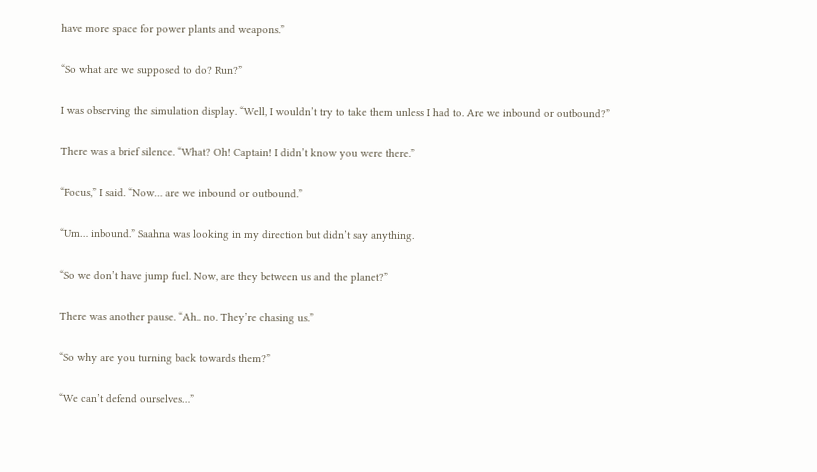have more space for power plants and weapons.”

“So what are we supposed to do? Run?”

I was observing the simulation display. “Well, I wouldn’t try to take them unless I had to. Are we inbound or outbound?”

There was a brief silence. “What? Oh! Captain! I didn’t know you were there.”

“Focus,” I said. “Now… are we inbound or outbound.”

“Um… inbound.” Saahna was looking in my direction but didn’t say anything.

“So we don’t have jump fuel. Now, are they between us and the planet?”

There was another pause. “Ah.. no. They’re chasing us.”

“So why are you turning back towards them?”

“We can’t defend ourselves…”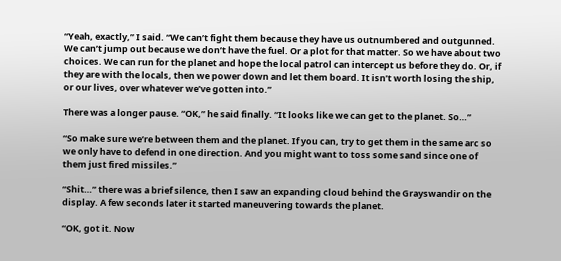“Yeah, exactly,” I said. “We can’t fight them because they have us outnumbered and outgunned. We can’t jump out because we don’t have the fuel. Or a plot for that matter. So we have about two choices. We can run for the planet and hope the local patrol can intercept us before they do. Or, if they are with the locals, then we power down and let them board. It isn’t worth losing the ship, or our lives, over whatever we’ve gotten into.”

There was a longer pause. “OK,” he said finally. “It looks like we can get to the planet. So…”

“So make sure we’re between them and the planet. If you can, try to get them in the same arc so we only have to defend in one direction. And you might want to toss some sand since one of them just fired missiles.”

“Shit…” there was a brief silence, then I saw an expanding cloud behind the Grayswandir on the display. A few seconds later it started maneuvering towards the planet.

“OK, got it. Now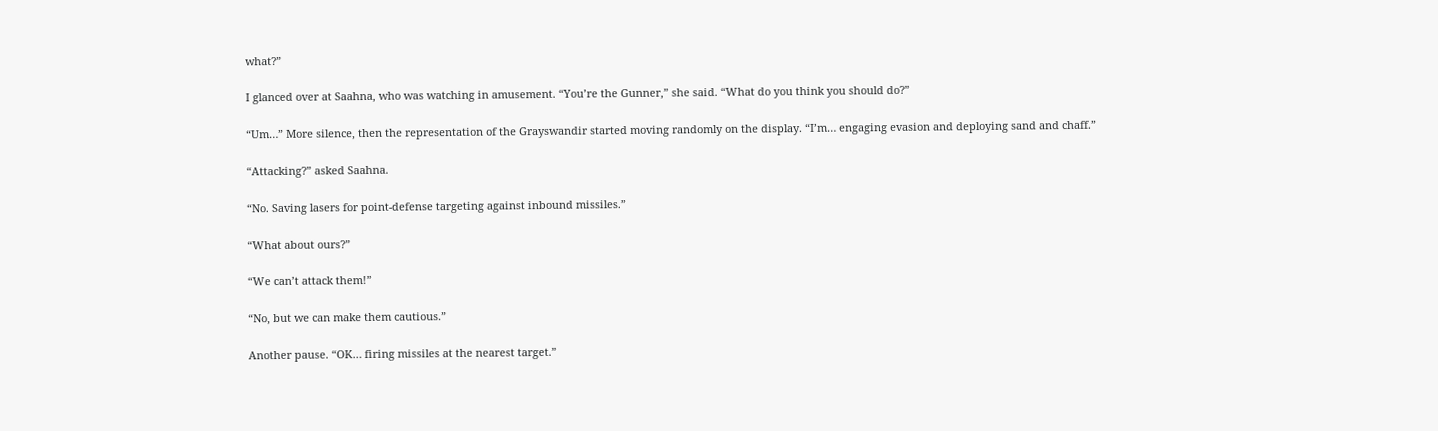what?”

I glanced over at Saahna, who was watching in amusement. “You’re the Gunner,” she said. “What do you think you should do?”

“Um…” More silence, then the representation of the Grayswandir started moving randomly on the display. “I’m… engaging evasion and deploying sand and chaff.”

“Attacking?” asked Saahna.

“No. Saving lasers for point-defense targeting against inbound missiles.”

“What about ours?”

“We can’t attack them!”

“No, but we can make them cautious.”

Another pause. “OK… firing missiles at the nearest target.”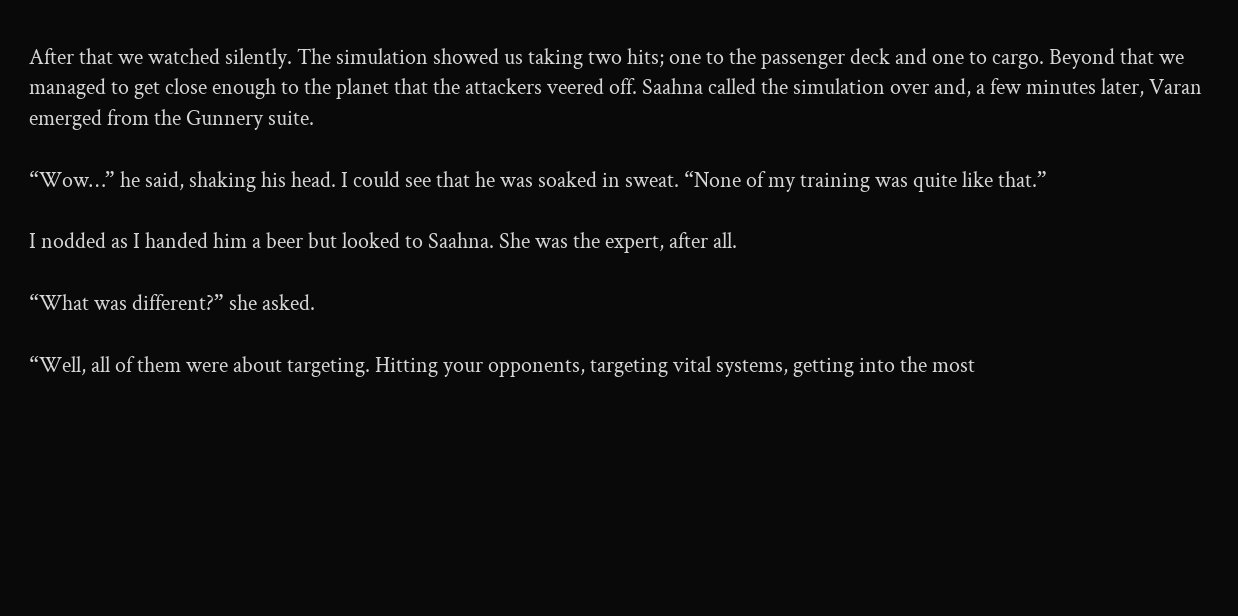After that we watched silently. The simulation showed us taking two hits; one to the passenger deck and one to cargo. Beyond that we managed to get close enough to the planet that the attackers veered off. Saahna called the simulation over and, a few minutes later, Varan emerged from the Gunnery suite.

“Wow…” he said, shaking his head. I could see that he was soaked in sweat. “None of my training was quite like that.”

I nodded as I handed him a beer but looked to Saahna. She was the expert, after all.

“What was different?” she asked.

“Well, all of them were about targeting. Hitting your opponents, targeting vital systems, getting into the most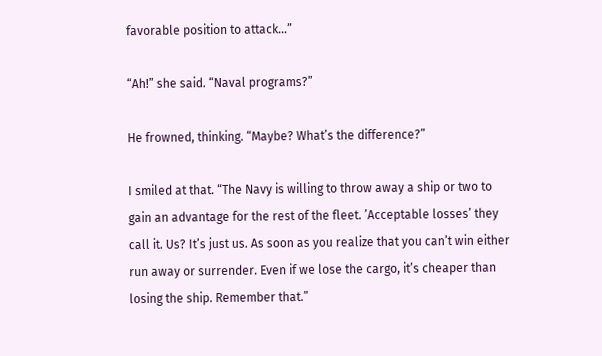favorable position to attack…”

“Ah!” she said. “Naval programs?”

He frowned, thinking. “Maybe? What’s the difference?”

I smiled at that. “The Navy is willing to throw away a ship or two to gain an advantage for the rest of the fleet. ’Acceptable losses’ they call it. Us? It’s just us. As soon as you realize that you can’t win either run away or surrender. Even if we lose the cargo, it’s cheaper than losing the ship. Remember that.”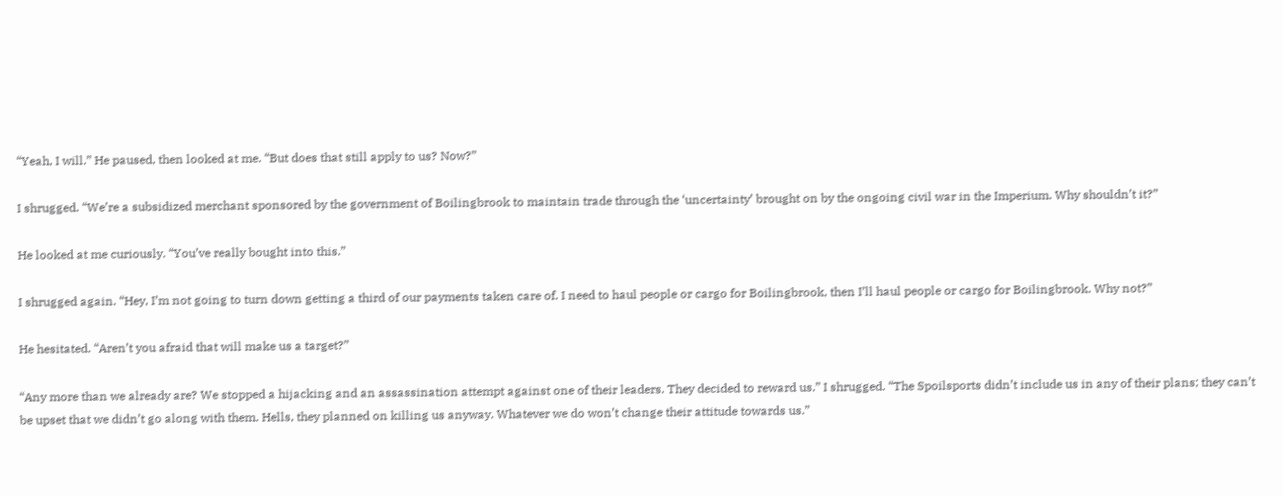“Yeah, I will.” He paused, then looked at me. “But does that still apply to us? Now?”

I shrugged. “We’re a subsidized merchant sponsored by the government of Boilingbrook to maintain trade through the ‘uncertainty’ brought on by the ongoing civil war in the Imperium. Why shouldn’t it?”

He looked at me curiously. “You’ve really bought into this.”

I shrugged again. “Hey, I’m not going to turn down getting a third of our payments taken care of. I need to haul people or cargo for Boilingbrook, then I’ll haul people or cargo for Boilingbrook. Why not?”

He hesitated. “Aren’t you afraid that will make us a target?”

“Any more than we already are? We stopped a hijacking and an assassination attempt against one of their leaders. They decided to reward us.” I shrugged. “The Spoilsports didn’t include us in any of their plans; they can’t be upset that we didn’t go along with them. Hells, they planned on killing us anyway. Whatever we do won’t change their attitude towards us.”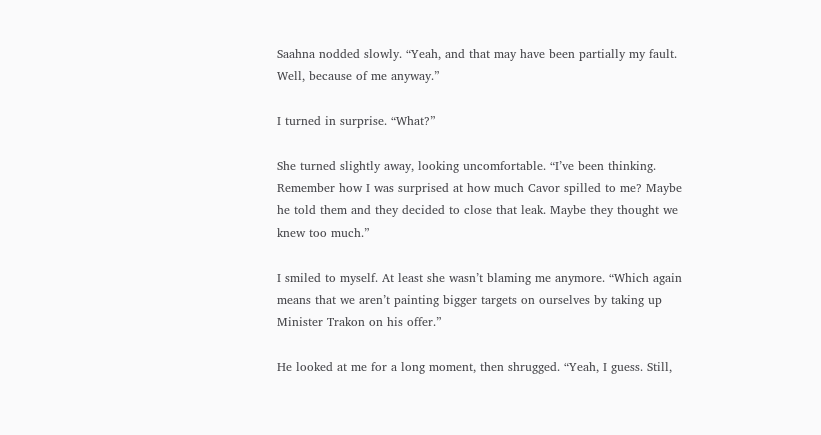Saahna nodded slowly. “Yeah, and that may have been partially my fault. Well, because of me anyway.”

I turned in surprise. “What?”

She turned slightly away, looking uncomfortable. “I’ve been thinking. Remember how I was surprised at how much Cavor spilled to me? Maybe he told them and they decided to close that leak. Maybe they thought we knew too much.”

I smiled to myself. At least she wasn’t blaming me anymore. “Which again means that we aren’t painting bigger targets on ourselves by taking up Minister Trakon on his offer.”

He looked at me for a long moment, then shrugged. “Yeah, I guess. Still,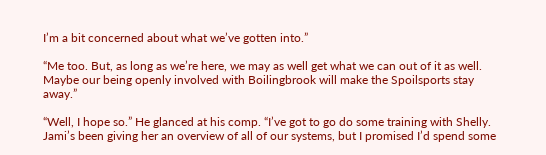I’m a bit concerned about what we’ve gotten into.”

“Me too. But, as long as we’re here, we may as well get what we can out of it as well. Maybe our being openly involved with Boilingbrook will make the Spoilsports stay away.”

“Well, I hope so.” He glanced at his comp. “I’ve got to go do some training with Shelly. Jami’s been giving her an overview of all of our systems, but I promised I’d spend some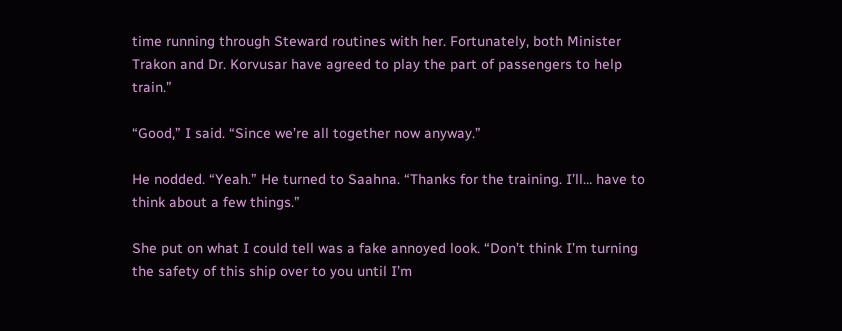time running through Steward routines with her. Fortunately, both Minister Trakon and Dr. Korvusar have agreed to play the part of passengers to help train.”

“Good,” I said. “Since we’re all together now anyway.”

He nodded. “Yeah.” He turned to Saahna. “Thanks for the training. I’ll… have to think about a few things.”

She put on what I could tell was a fake annoyed look. “Don’t think I’m turning the safety of this ship over to you until I’m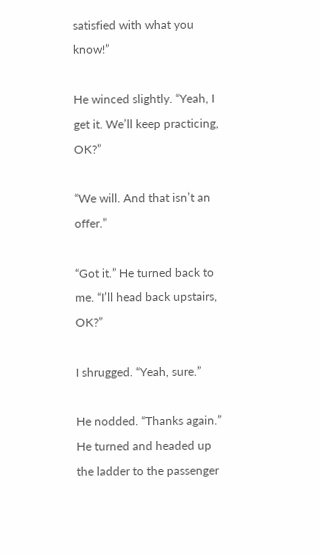satisfied with what you know!”

He winced slightly. “Yeah, I get it. We’ll keep practicing, OK?”

“We will. And that isn’t an offer.”

“Got it.” He turned back to me. “I’ll head back upstairs, OK?”

I shrugged. “Yeah, sure.”

He nodded. “Thanks again.” He turned and headed up the ladder to the passenger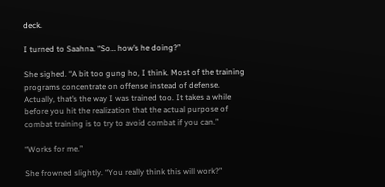deck.

I turned to Saahna. “So… how’s he doing?”

She sighed. “A bit too gung ho, I think. Most of the training programs concentrate on offense instead of defense. Actually, that’s the way I was trained too. It takes a while before you hit the realization that the actual purpose of combat training is to try to avoid combat if you can.”

“Works for me.”

She frowned slightly. “You really think this will work?”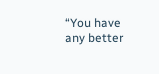“You have any better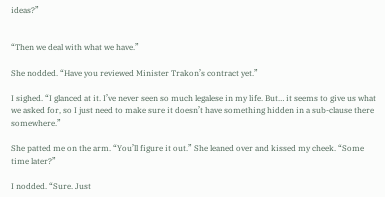ideas?”


“Then we deal with what we have.”

She nodded. “Have you reviewed Minister Trakon’s contract yet.”

I sighed. “I glanced at it. I’ve never seen so much legalese in my life. But… it seems to give us what we asked for, so I just need to make sure it doesn’t have something hidden in a sub-clause there somewhere.”

She patted me on the arm. “You’ll figure it out.” She leaned over and kissed my cheek. “Some time later?”

I nodded. “Sure. Just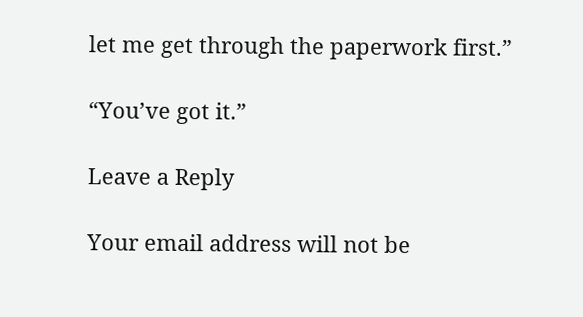let me get through the paperwork first.”

“You’ve got it.”

Leave a Reply

Your email address will not be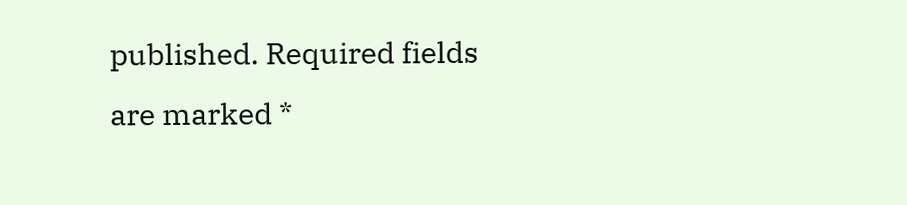published. Required fields are marked *